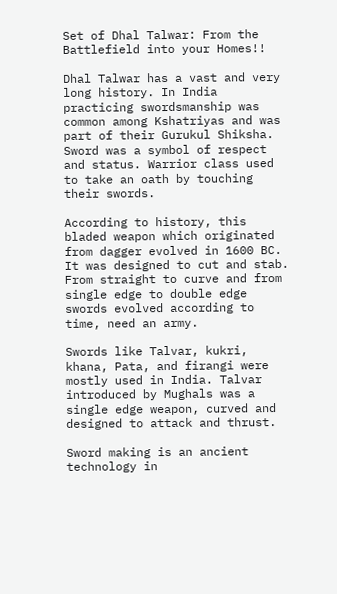Set of Dhal Talwar: From the Battlefield into your Homes!!

Dhal Talwar has a vast and very long history. In India practicing swordsmanship was common among Kshatriyas and was part of their Gurukul Shiksha. Sword was a symbol of respect and status. Warrior class used to take an oath by touching their swords.

According to history, this bladed weapon which originated from dagger evolved in 1600 BC. It was designed to cut and stab. From straight to curve and from single edge to double edge swords evolved according to time, need an army.

Swords like Talvar, kukri, khana, Pata, and firangi were mostly used in India. Talvar introduced by Mughals was a single edge weapon, curved and designed to attack and thrust.

Sword making is an ancient technology in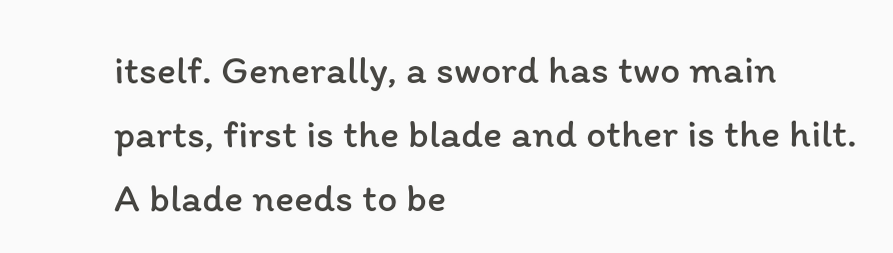itself. Generally, a sword has two main parts, first is the blade and other is the hilt. A blade needs to be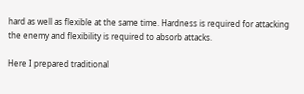hard as well as flexible at the same time. Hardness is required for attacking the enemy and flexibility is required to absorb attacks.

Here I prepared traditional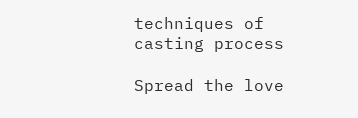techniques of casting process

Spread the love